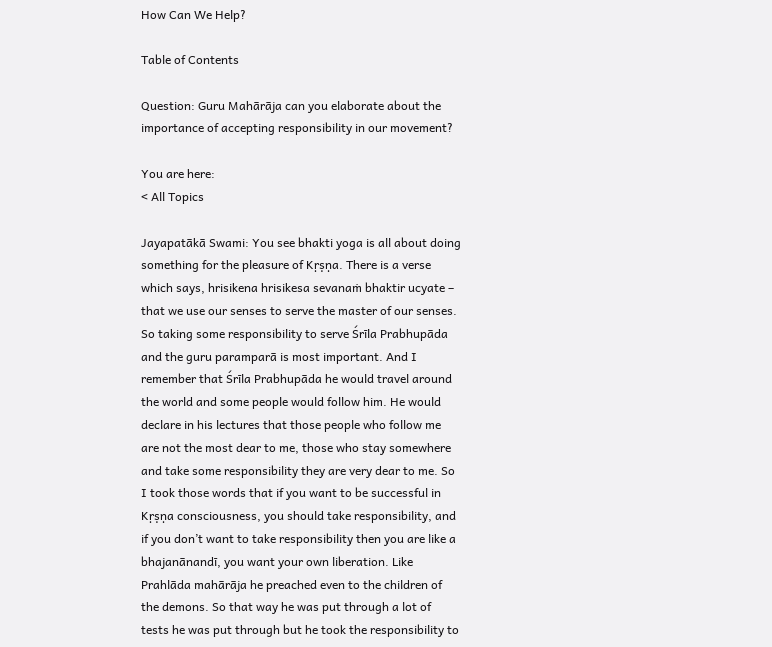How Can We Help?

Table of Contents

Question: Guru Mahārāja can you elaborate about the importance of accepting responsibility in our movement?

You are here:
< All Topics

Jayapatākā Swami: You see bhakti yoga is all about doing something for the pleasure of Kṛṣṇa. There is a verse which says, hrisikena hrisikesa sevanaṁ bhaktir ucyate – that we use our senses to serve the master of our senses. So taking some responsibility to serve Śrīla Prabhupāda and the guru paramparā is most important. And I remember that Śrīla Prabhupāda he would travel around the world and some people would follow him. He would declare in his lectures that those people who follow me are not the most dear to me, those who stay somewhere and take some responsibility they are very dear to me. So I took those words that if you want to be successful in Kṛṣṇa consciousness, you should take responsibility, and if you don’t want to take responsibility then you are like a bhajanānandī, you want your own liberation. Like Prahlāda mahārāja he preached even to the children of the demons. So that way he was put through a lot of tests he was put through but he took the responsibility to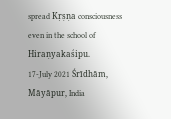spread Kṛṣṇa consciousness even in the school of Hiraṇyakaśipu.
17-July 2021 Śrīdhām, Māyāpur, India